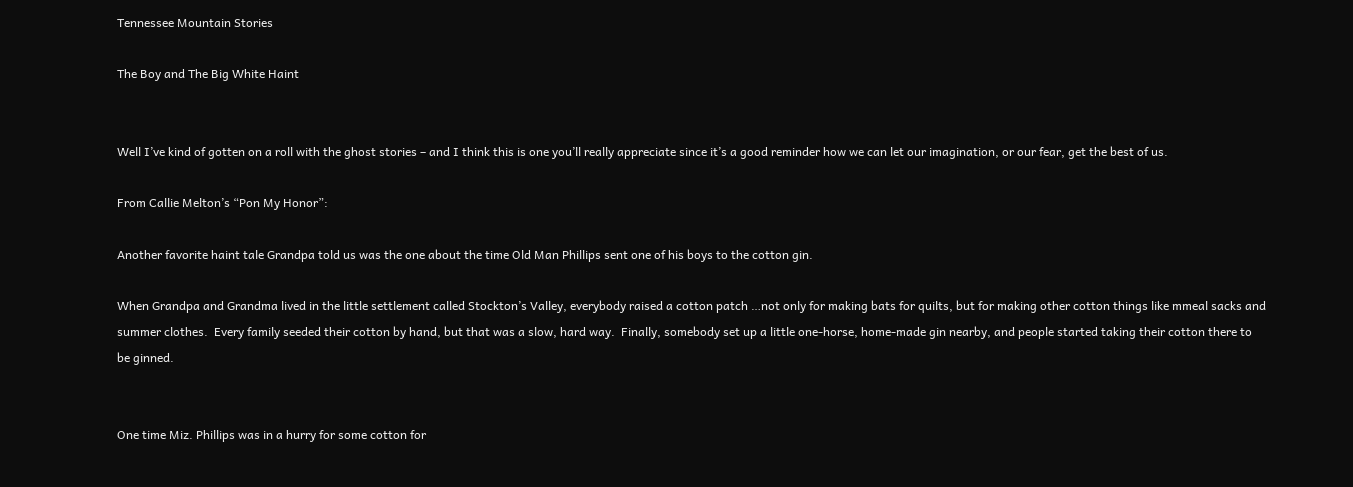Tennessee Mountain Stories

The Boy and The Big White Haint


Well I’ve kind of gotten on a roll with the ghost stories – and I think this is one you’ll really appreciate since it’s a good reminder how we can let our imagination, or our fear, get the best of us.

From Callie Melton’s “Pon My Honor”:

Another favorite haint tale Grandpa told us was the one about the time Old Man Phillips sent one of his boys to the cotton gin.

When Grandpa and Grandma lived in the little settlement called Stockton’s Valley, everybody raised a cotton patch …not only for making bats for quilts, but for making other cotton things like mmeal sacks and summer clothes.  Every family seeded their cotton by hand, but that was a slow, hard way.  Finally, somebody set up a little one-horse, home-made gin nearby, and people started taking their cotton there to be ginned.


One time Miz. Phillips was in a hurry for some cotton for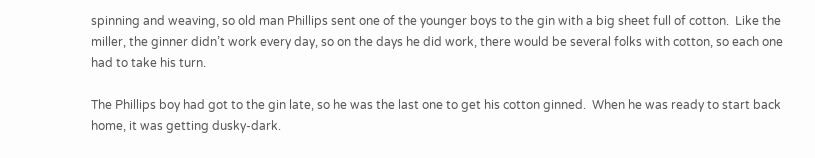spinning and weaving, so old man Phillips sent one of the younger boys to the gin with a big sheet full of cotton.  Like the miller, the ginner didn’t work every day, so on the days he did work, there would be several folks with cotton, so each one had to take his turn.

The Phillips boy had got to the gin late, so he was the last one to get his cotton ginned.  When he was ready to start back home, it was getting dusky-dark.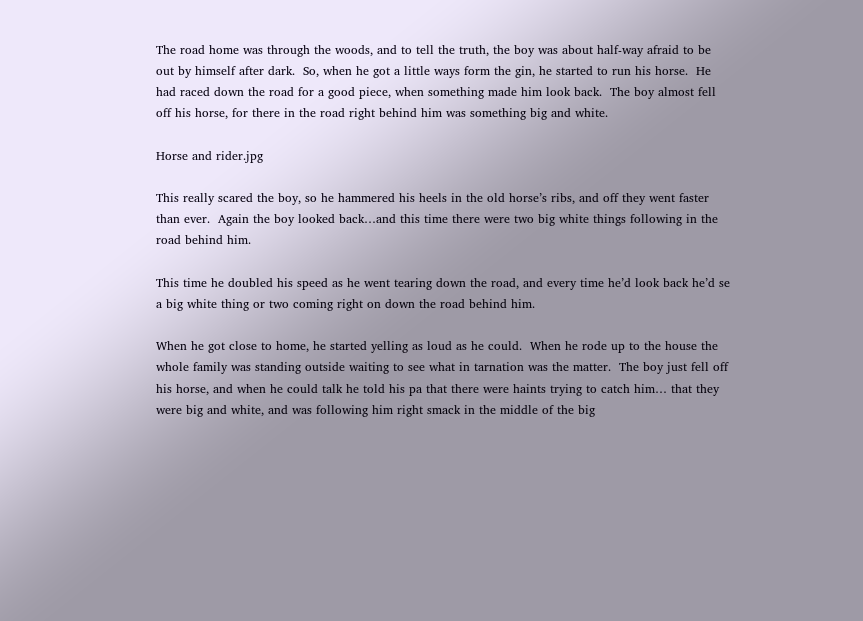The road home was through the woods, and to tell the truth, the boy was about half-way afraid to be out by himself after dark.  So, when he got a little ways form the gin, he started to run his horse.  He had raced down the road for a good piece, when something made him look back.  The boy almost fell off his horse, for there in the road right behind him was something big and white.

Horse and rider.jpg

This really scared the boy, so he hammered his heels in the old horse’s ribs, and off they went faster than ever.  Again the boy looked back…and this time there were two big white things following in the road behind him.

This time he doubled his speed as he went tearing down the road, and every time he’d look back he’d se a big white thing or two coming right on down the road behind him.

When he got close to home, he started yelling as loud as he could.  When he rode up to the house the whole family was standing outside waiting to see what in tarnation was the matter.  The boy just fell off his horse, and when he could talk he told his pa that there were haints trying to catch him… that they were big and white, and was following him right smack in the middle of the big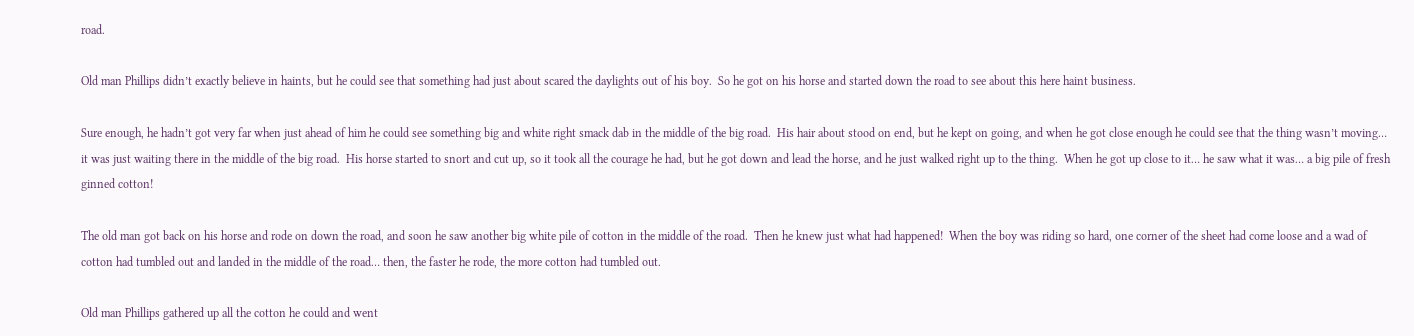road.

Old man Phillips didn’t exactly believe in haints, but he could see that something had just about scared the daylights out of his boy.  So he got on his horse and started down the road to see about this here haint business.

Sure enough, he hadn’t got very far when just ahead of him he could see something big and white right smack dab in the middle of the big road.  His hair about stood on end, but he kept on going, and when he got close enough he could see that the thing wasn’t moving… it was just waiting there in the middle of the big road.  His horse started to snort and cut up, so it took all the courage he had, but he got down and lead the horse, and he just walked right up to the thing.  When he got up close to it… he saw what it was… a big pile of fresh ginned cotton!

The old man got back on his horse and rode on down the road, and soon he saw another big white pile of cotton in the middle of the road.  Then he knew just what had happened!  When the boy was riding so hard, one corner of the sheet had come loose and a wad of cotton had tumbled out and landed in the middle of the road… then, the faster he rode, the more cotton had tumbled out.

Old man Phillips gathered up all the cotton he could and went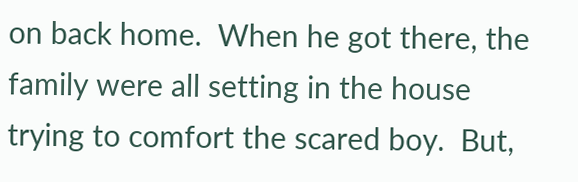on back home.  When he got there, the family were all setting in the house trying to comfort the scared boy.  But,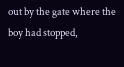out by the gate where the boy had stopped,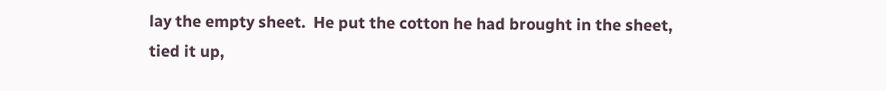lay the empty sheet.  He put the cotton he had brought in the sheet, tied it up,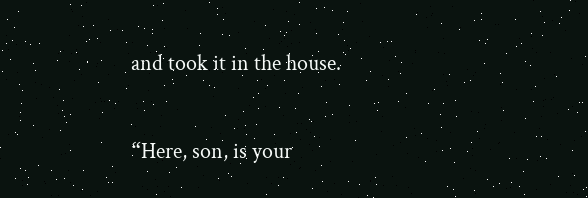and took it in the house.

“Here, son, is your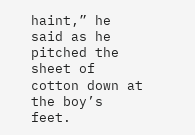haint,” he said as he pitched the sheet of cotton down at the boy’s feet.